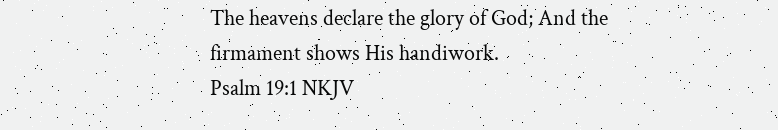The heavens declare the glory of God; And the firmament shows His handiwork.
Psalm 19:1 NKJV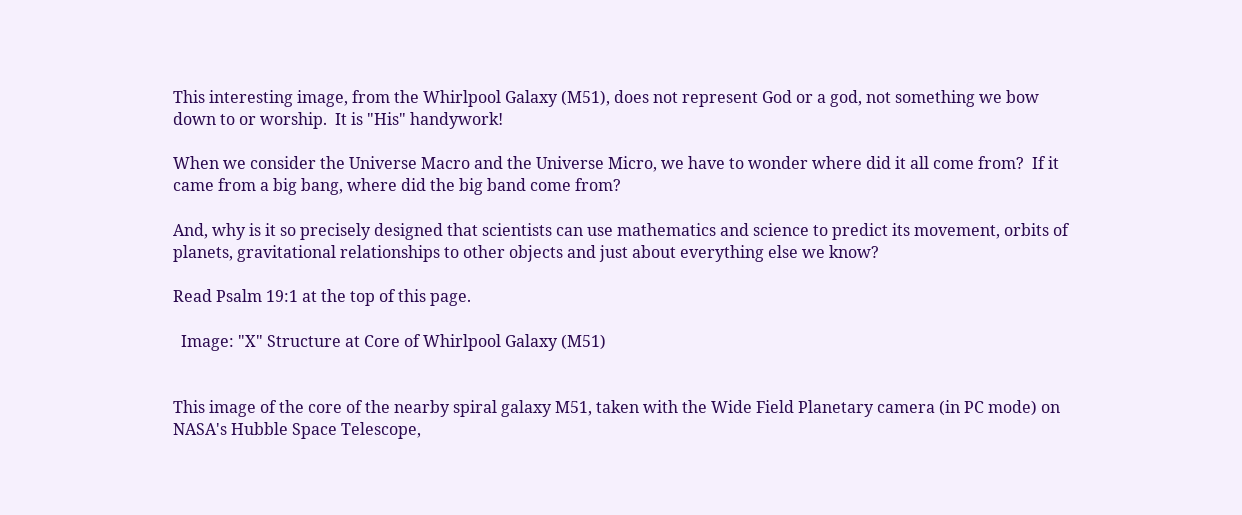This interesting image, from the Whirlpool Galaxy (M51), does not represent God or a god, not something we bow down to or worship.  It is "His" handywork!

When we consider the Universe Macro and the Universe Micro, we have to wonder where did it all come from?  If it came from a big bang, where did the big band come from?

And, why is it so precisely designed that scientists can use mathematics and science to predict its movement, orbits of planets, gravitational relationships to other objects and just about everything else we know?

Read Psalm 19:1 at the top of this page.

  Image: "X" Structure at Core of Whirlpool Galaxy (M51)


This image of the core of the nearby spiral galaxy M51, taken with the Wide Field Planetary camera (in PC mode) on NASA's Hubble Space Telescope,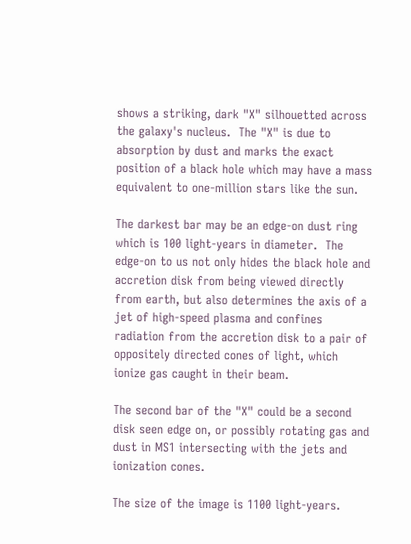shows a striking, dark "X" silhouetted across the galaxy's nucleus.  The "X" is due to absorption by dust and marks the exact position of a black hole which may have a mass equivalent to one-million stars like the sun.

The darkest bar may be an edge-on dust ring which is 100 light-years in diameter.  The edge-on to us not only hides the black hole and accretion disk from being viewed directly from earth, but also determines the axis of a jet of high-speed plasma and confines radiation from the accretion disk to a pair of oppositely directed cones of light, which ionize gas caught in their beam.

The second bar of the "X" could be a second disk seen edge on, or possibly rotating gas and dust in MS1 intersecting with the jets and ionization cones.

The size of the image is 1100 light-years.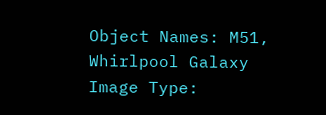Object Names: M51, Whirlpool Galaxy
Image Type: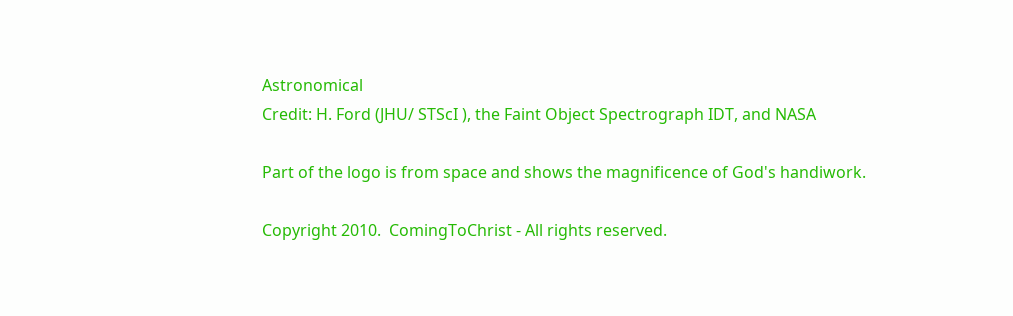Astronomical
Credit: H. Ford (JHU/ STScI ), the Faint Object Spectrograph IDT, and NASA

Part of the logo is from space and shows the magnificence of God's handiwork.

Copyright 2010.  ComingToChrist - All rights reserved.